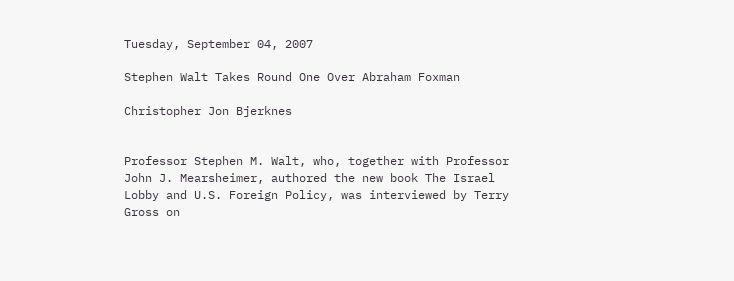Tuesday, September 04, 2007

Stephen Walt Takes Round One Over Abraham Foxman

Christopher Jon Bjerknes


Professor Stephen M. Walt, who, together with Professor John J. Mearsheimer, authored the new book The Israel Lobby and U.S. Foreign Policy, was interviewed by Terry Gross on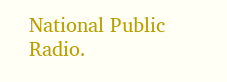National Public Radio.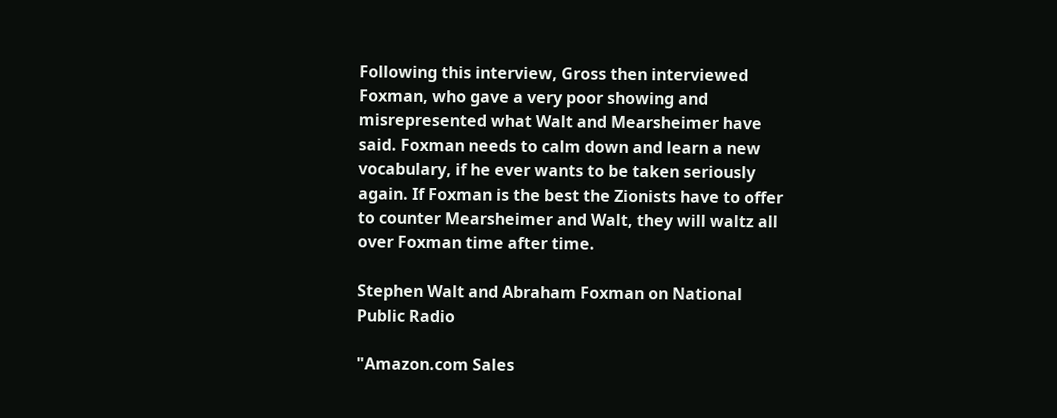Following this interview, Gross then interviewed Foxman, who gave a very poor showing and misrepresented what Walt and Mearsheimer have said. Foxman needs to calm down and learn a new vocabulary, if he ever wants to be taken seriously again. If Foxman is the best the Zionists have to offer to counter Mearsheimer and Walt, they will waltz all over Foxman time after time.

Stephen Walt and Abraham Foxman on National Public Radio

"Amazon.com Sales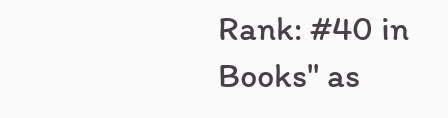Rank: #40 in Books" as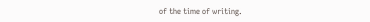of the time of writing.